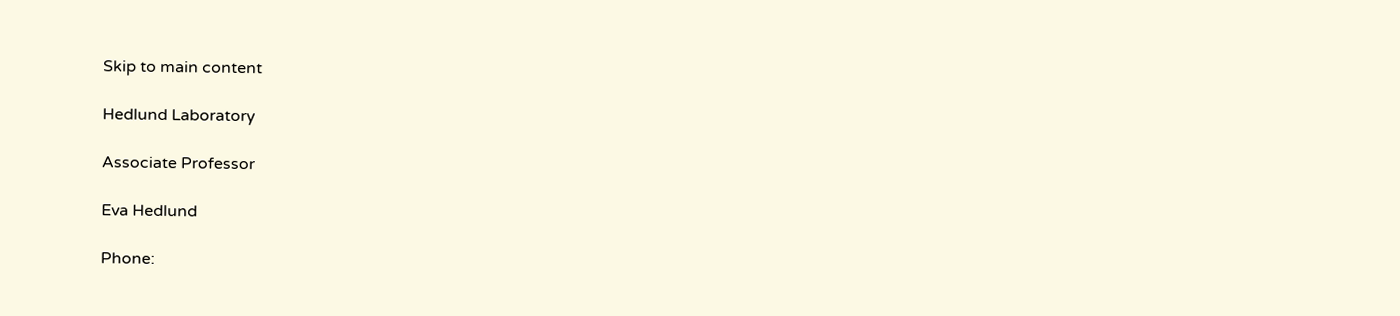Skip to main content

Hedlund Laboratory

Associate Professor

Eva Hedlund

Phone: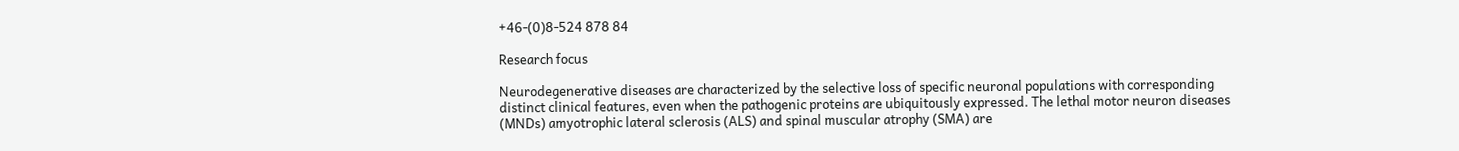+46-(0)8-524 878 84

Research focus

Neurodegenerative diseases are characterized by the selective loss of specific neuronal populations with corresponding distinct clinical features, even when the pathogenic proteins are ubiquitously expressed. The lethal motor neuron diseases (MNDs) amyotrophic lateral sclerosis (ALS) and spinal muscular atrophy (SMA) are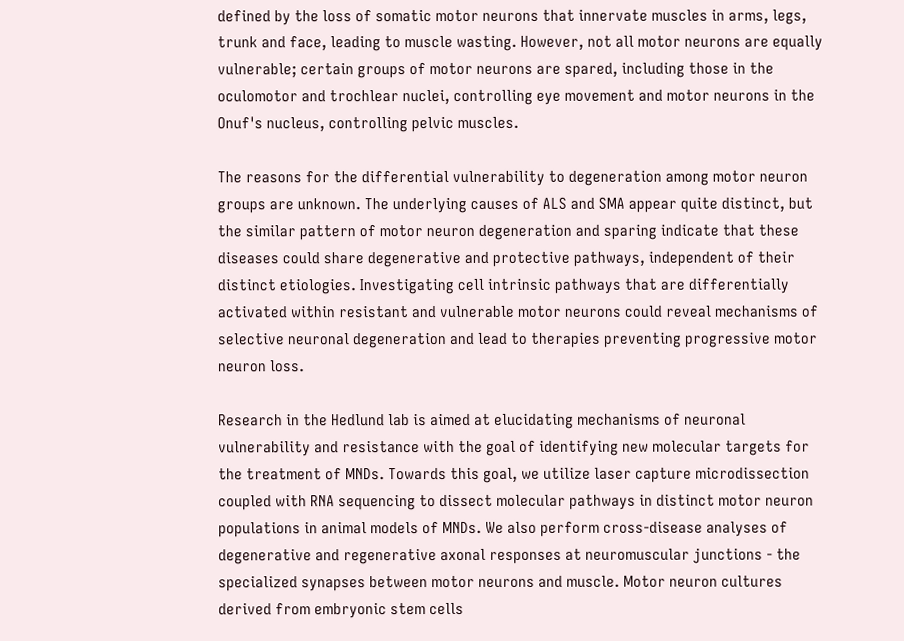defined by the loss of somatic motor neurons that innervate muscles in arms, legs, trunk and face, leading to muscle wasting. However, not all motor neurons are equally vulnerable; certain groups of motor neurons are spared, including those in the oculomotor and trochlear nuclei, controlling eye movement and motor neurons in the Onuf's nucleus, controlling pelvic muscles.

The reasons for the differential vulnerability to degeneration among motor neuron groups are unknown. The underlying causes of ALS and SMA appear quite distinct, but the similar pattern of motor neuron degeneration and sparing indicate that these diseases could share degenerative and protective pathways, independent of their distinct etiologies. Investigating cell intrinsic pathways that are differentially activated within resistant and vulnerable motor neurons could reveal mechanisms of selective neuronal degeneration and lead to therapies preventing progressive motor neuron loss.

Research in the Hedlund lab is aimed at elucidating mechanisms of neuronal vulnerability and resistance with the goal of identifying new molecular targets for the treatment of MNDs. Towards this goal, we utilize laser capture microdissection coupled with RNA sequencing to dissect molecular pathways in distinct motor neuron populations in animal models of MNDs. We also perform cross-disease analyses of degenerative and regenerative axonal responses at neuromuscular junctions - the specialized synapses between motor neurons and muscle. Motor neuron cultures derived from embryonic stem cells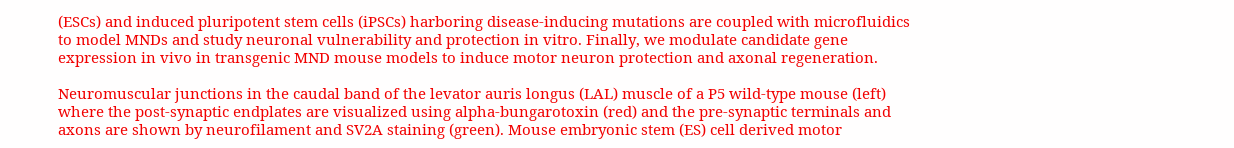(ESCs) and induced pluripotent stem cells (iPSCs) harboring disease-inducing mutations are coupled with microfluidics to model MNDs and study neuronal vulnerability and protection in vitro. Finally, we modulate candidate gene expression in vivo in transgenic MND mouse models to induce motor neuron protection and axonal regeneration.

Neuromuscular junctions in the caudal band of the levator auris longus (LAL) muscle of a P5 wild-type mouse (left) where the post-synaptic endplates are visualized using alpha-bungarotoxin (red) and the pre-synaptic terminals and axons are shown by neurofilament and SV2A staining (green). Mouse embryonic stem (ES) cell derived motor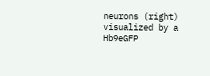neurons (right) visualized by a Hb9eGFP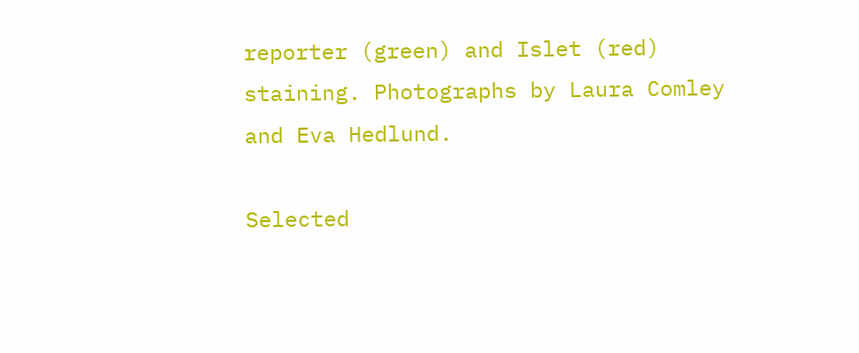reporter (green) and Islet (red) staining. Photographs by Laura Comley and Eva Hedlund.

Selected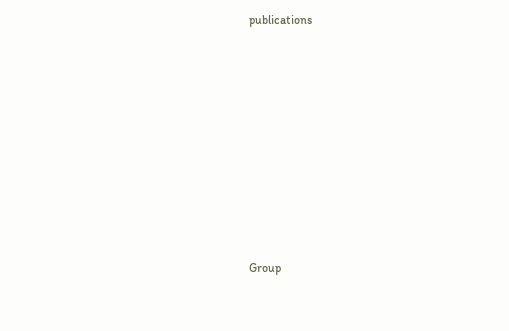publications









Group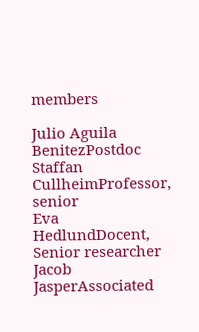members

Julio Aguila BenitezPostdoc
Staffan CullheimProfessor, senior
Eva HedlundDocent, Senior researcher
Jacob JasperAssociated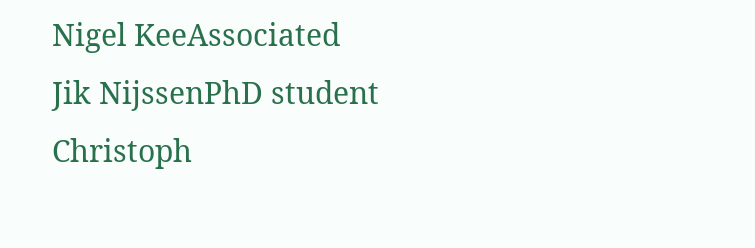Nigel KeeAssociated
Jik NijssenPhD student
Christoph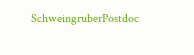SchweingruberPostdoc